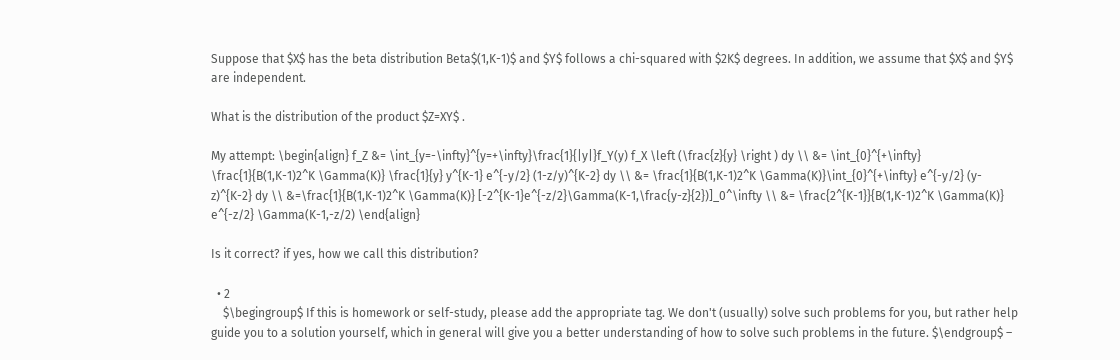Suppose that $X$ has the beta distribution Beta$(1,K-1)$ and $Y$ follows a chi-squared with $2K$ degrees. In addition, we assume that $X$ and $Y$ are independent.

What is the distribution of the product $Z=XY$ .

My attempt: \begin{align} f_Z &= \int_{y=-\infty}^{y=+\infty}\frac{1}{|y|}f_Y(y) f_X \left (\frac{z}{y} \right ) dy \\ &= \int_{0}^{+\infty} \frac{1}{B(1,K-1)2^K \Gamma(K)} \frac{1}{y} y^{K-1} e^{-y/2} (1-z/y)^{K-2} dy \\ &= \frac{1}{B(1,K-1)2^K \Gamma(K)}\int_{0}^{+\infty} e^{-y/2} (y-z)^{K-2} dy \\ &=\frac{1}{B(1,K-1)2^K \Gamma(K)} [-2^{K-1}e^{-z/2}\Gamma(K-1,\frac{y-z}{2})]_0^\infty \\ &= \frac{2^{K-1}}{B(1,K-1)2^K \Gamma(K)} e^{-z/2} \Gamma(K-1,-z/2) \end{align}

Is it correct? if yes, how we call this distribution?

  • 2
    $\begingroup$ If this is homework or self-study, please add the appropriate tag. We don't (usually) solve such problems for you, but rather help guide you to a solution yourself, which in general will give you a better understanding of how to solve such problems in the future. $\endgroup$ –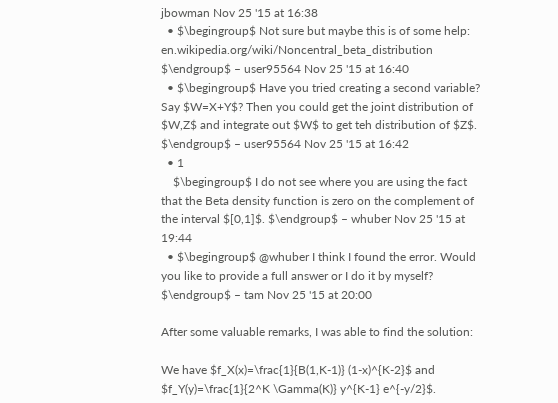jbowman Nov 25 '15 at 16:38
  • $\begingroup$ Not sure but maybe this is of some help: en.wikipedia.org/wiki/Noncentral_beta_distribution $\endgroup$ – user95564 Nov 25 '15 at 16:40
  • $\begingroup$ Have you tried creating a second variable? Say $W=X+Y$? Then you could get the joint distribution of $W,Z$ and integrate out $W$ to get teh distribution of $Z$. $\endgroup$ – user95564 Nov 25 '15 at 16:42
  • 1
    $\begingroup$ I do not see where you are using the fact that the Beta density function is zero on the complement of the interval $[0,1]$. $\endgroup$ – whuber Nov 25 '15 at 19:44
  • $\begingroup$ @whuber I think I found the error. Would you like to provide a full answer or I do it by myself? $\endgroup$ – tam Nov 25 '15 at 20:00

After some valuable remarks, I was able to find the solution:

We have $f_X(x)=\frac{1}{B(1,K-1)} (1-x)^{K-2}$ and $f_Y(y)=\frac{1}{2^K \Gamma(K)} y^{K-1} e^{-y/2}$.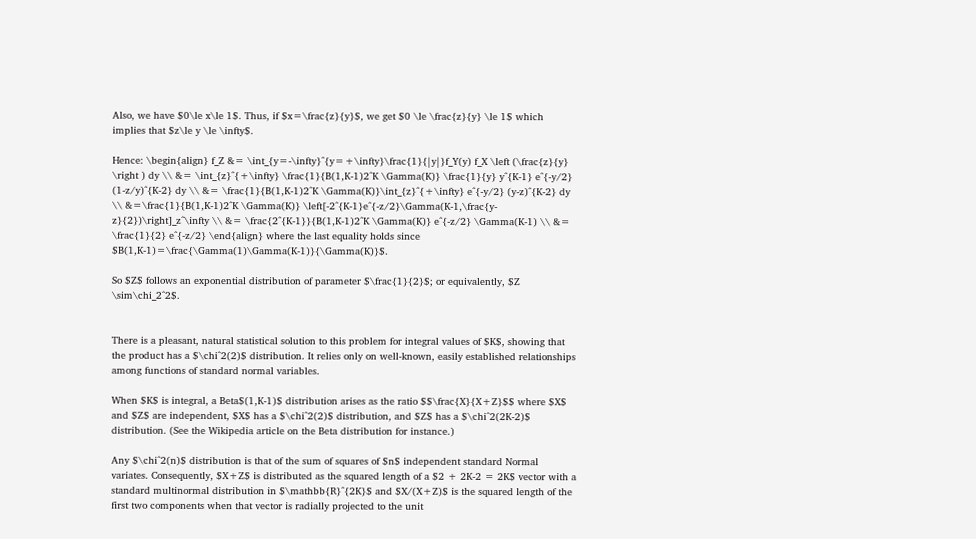Also, we have $0\le x\le 1$. Thus, if $x=\frac{z}{y}$, we get $0 \le \frac{z}{y} \le 1$ which implies that $z\le y \le \infty$.

Hence: \begin{align} f_Z &= \int_{y=-\infty}^{y=+\infty}\frac{1}{|y|}f_Y(y) f_X \left (\frac{z}{y} \right ) dy \\ &= \int_{z}^{+\infty} \frac{1}{B(1,K-1)2^K \Gamma(K)} \frac{1}{y} y^{K-1} e^{-y/2} (1-z/y)^{K-2} dy \\ &= \frac{1}{B(1,K-1)2^K \Gamma(K)}\int_{z}^{+\infty} e^{-y/2} (y-z)^{K-2} dy \\ &=\frac{1}{B(1,K-1)2^K \Gamma(K)} \left[-2^{K-1}e^{-z/2}\Gamma(K-1,\frac{y-z}{2})\right]_z^\infty \\ &= \frac{2^{K-1}}{B(1,K-1)2^K \Gamma(K)} e^{-z/2} \Gamma(K-1) \\ &= \frac{1}{2} e^{-z/2} \end{align} where the last equality holds since $B(1,K-1)=\frac{\Gamma(1)\Gamma(K-1)}{\Gamma(K)}$.

So $Z$ follows an exponential distribution of parameter $\frac{1}{2}$; or equivalently, $Z \sim\chi_2^2$.


There is a pleasant, natural statistical solution to this problem for integral values of $K$, showing that the product has a $\chi^2(2)$ distribution. It relies only on well-known, easily established relationships among functions of standard normal variables.

When $K$ is integral, a Beta$(1,K-1)$ distribution arises as the ratio $$\frac{X}{X+Z}$$ where $X$ and $Z$ are independent, $X$ has a $\chi^2(2)$ distribution, and $Z$ has a $\chi^2(2K-2)$ distribution. (See the Wikipedia article on the Beta distribution for instance.)

Any $\chi^2(n)$ distribution is that of the sum of squares of $n$ independent standard Normal variates. Consequently, $X+Z$ is distributed as the squared length of a $2 + 2K-2 = 2K$ vector with a standard multinormal distribution in $\mathbb{R}^{2K}$ and $X/(X+Z)$ is the squared length of the first two components when that vector is radially projected to the unit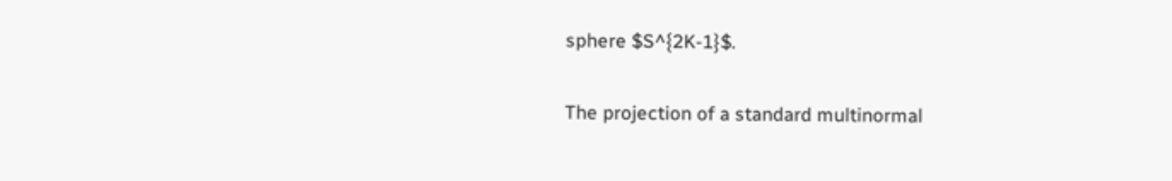sphere $S^{2K-1}$.

The projection of a standard multinormal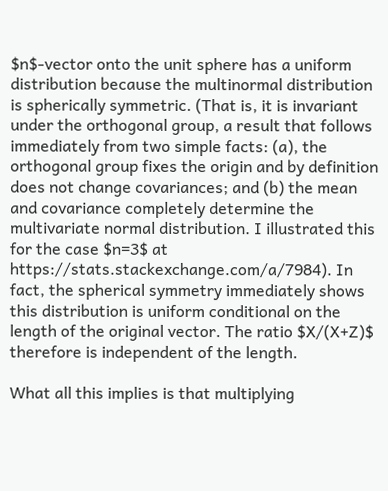$n$-vector onto the unit sphere has a uniform distribution because the multinormal distribution is spherically symmetric. (That is, it is invariant under the orthogonal group, a result that follows immediately from two simple facts: (a), the orthogonal group fixes the origin and by definition does not change covariances; and (b) the mean and covariance completely determine the multivariate normal distribution. I illustrated this for the case $n=3$ at https://stats.stackexchange.com/a/7984). In fact, the spherical symmetry immediately shows this distribution is uniform conditional on the length of the original vector. The ratio $X/(X+Z)$ therefore is independent of the length.

What all this implies is that multiplying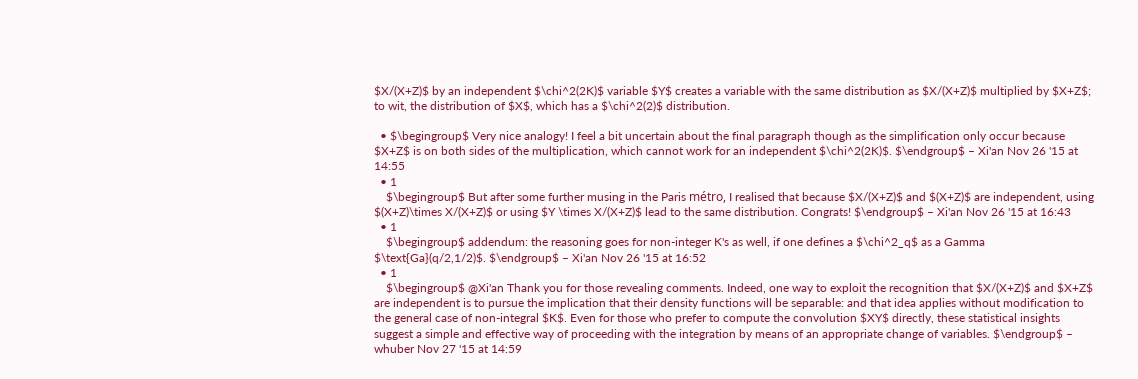$X/(X+Z)$ by an independent $\chi^2(2K)$ variable $Y$ creates a variable with the same distribution as $X/(X+Z)$ multiplied by $X+Z$; to wit, the distribution of $X$, which has a $\chi^2(2)$ distribution.

  • $\begingroup$ Very nice analogy! I feel a bit uncertain about the final paragraph though as the simplification only occur because $X+Z$ is on both sides of the multiplication, which cannot work for an independent $\chi^2(2K)$. $\endgroup$ – Xi'an Nov 26 '15 at 14:55
  • 1
    $\begingroup$ But after some further musing in the Paris métro, I realised that because $X/(X+Z)$ and $(X+Z)$ are independent, using $(X+Z)\times X/(X+Z)$ or using $Y \times X/(X+Z)$ lead to the same distribution. Congrats! $\endgroup$ – Xi'an Nov 26 '15 at 16:43
  • 1
    $\begingroup$ addendum: the reasoning goes for non-integer K's as well, if one defines a $\chi^2_q$ as a Gamma $\text{Ga}(q/2,1/2)$. $\endgroup$ – Xi'an Nov 26 '15 at 16:52
  • 1
    $\begingroup$ @Xi'an Thank you for those revealing comments. Indeed, one way to exploit the recognition that $X/(X+Z)$ and $X+Z$ are independent is to pursue the implication that their density functions will be separable: and that idea applies without modification to the general case of non-integral $K$. Even for those who prefer to compute the convolution $XY$ directly, these statistical insights suggest a simple and effective way of proceeding with the integration by means of an appropriate change of variables. $\endgroup$ – whuber Nov 27 '15 at 14:59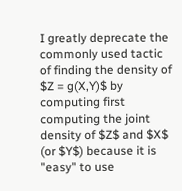I greatly deprecate the commonly used tactic of finding the density of $Z = g(X,Y)$ by computing first computing the joint density of $Z$ and $X$ (or $Y$) because it is "easy" to use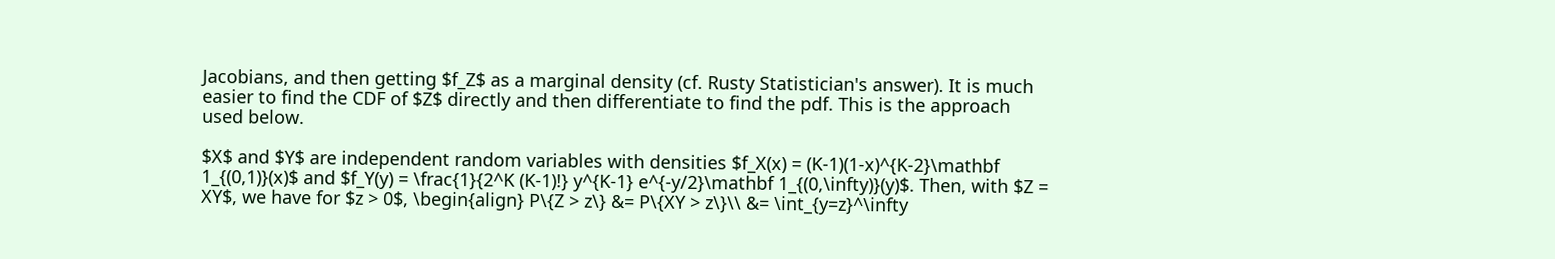Jacobians, and then getting $f_Z$ as a marginal density (cf. Rusty Statistician's answer). It is much easier to find the CDF of $Z$ directly and then differentiate to find the pdf. This is the approach used below.

$X$ and $Y$ are independent random variables with densities $f_X(x) = (K-1)(1-x)^{K-2}\mathbf 1_{(0,1)}(x)$ and $f_Y(y) = \frac{1}{2^K (K-1)!} y^{K-1} e^{-y/2}\mathbf 1_{(0,\infty)}(y)$. Then, with $Z = XY$, we have for $z > 0$, \begin{align} P\{Z > z\} &= P\{XY > z\}\\ &= \int_{y=z}^\infty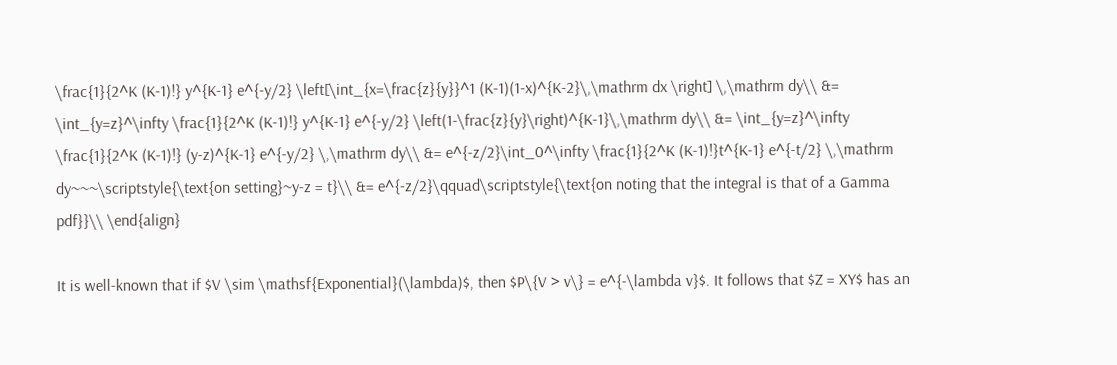\frac{1}{2^K (K-1)!} y^{K-1} e^{-y/2} \left[\int_{x=\frac{z}{y}}^1 (K-1)(1-x)^{K-2}\,\mathrm dx \right] \,\mathrm dy\\ &= \int_{y=z}^\infty \frac{1}{2^K (K-1)!} y^{K-1} e^{-y/2} \left(1-\frac{z}{y}\right)^{K-1}\,\mathrm dy\\ &= \int_{y=z}^\infty \frac{1}{2^K (K-1)!} (y-z)^{K-1} e^{-y/2} \,\mathrm dy\\ &= e^{-z/2}\int_0^\infty \frac{1}{2^K (K-1)!}t^{K-1} e^{-t/2} \,\mathrm dy~~~\scriptstyle{\text{on setting}~y-z = t}\\ &= e^{-z/2}\qquad\scriptstyle{\text{on noting that the integral is that of a Gamma pdf}}\\ \end{align}

It is well-known that if $V \sim \mathsf{Exponential}(\lambda)$, then $P\{V > v\} = e^{-\lambda v}$. It follows that $Z = XY$ has an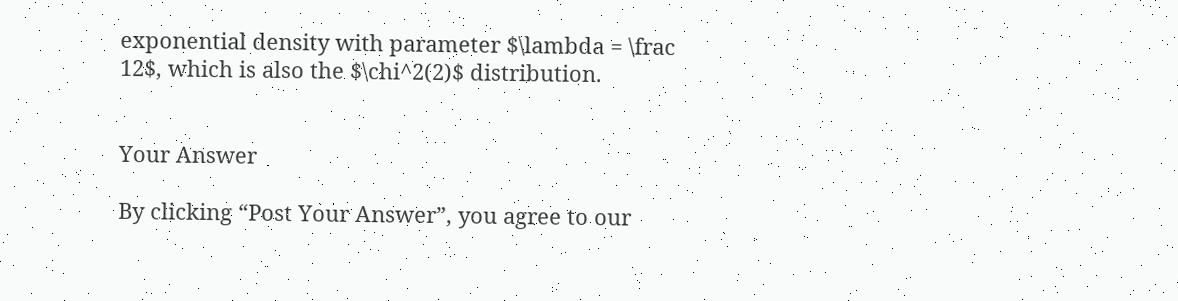exponential density with parameter $\lambda = \frac 12$, which is also the $\chi^2(2)$ distribution.


Your Answer

By clicking “Post Your Answer”, you agree to our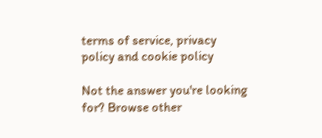terms of service, privacy policy and cookie policy

Not the answer you're looking for? Browse other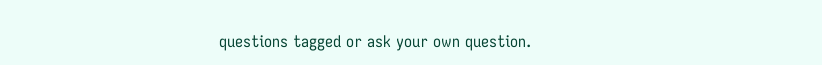questions tagged or ask your own question.